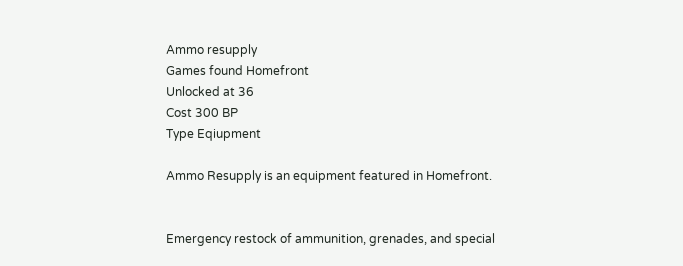Ammo resupply
Games found Homefront
Unlocked at 36
Cost 300 BP
Type Eqiupment

Ammo Resupply is an equipment featured in Homefront.


Emergency restock of ammunition, grenades, and special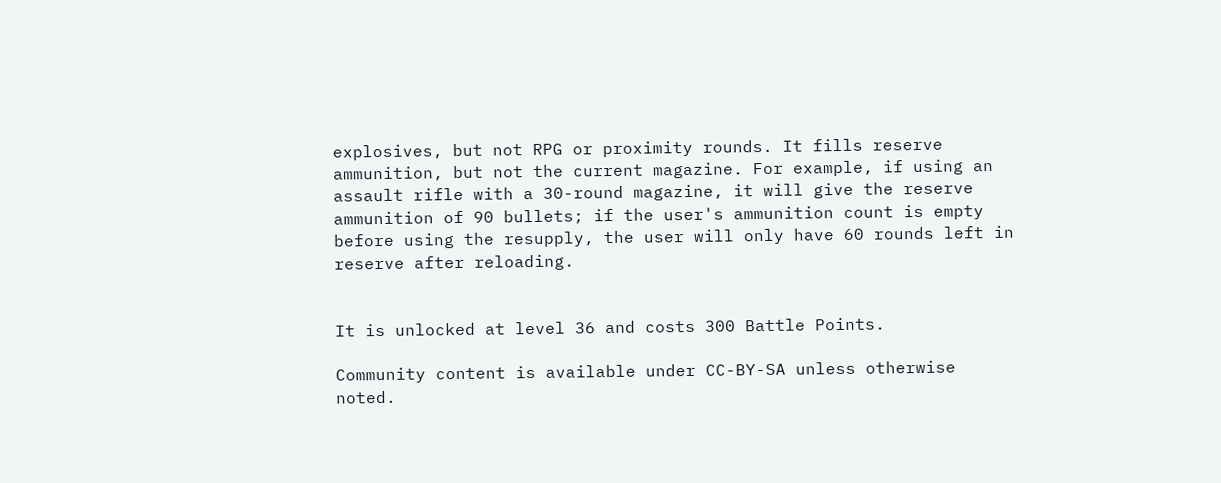explosives, but not RPG or proximity rounds. It fills reserve ammunition, but not the current magazine. For example, if using an assault rifle with a 30-round magazine, it will give the reserve ammunition of 90 bullets; if the user's ammunition count is empty before using the resupply, the user will only have 60 rounds left in reserve after reloading.


It is unlocked at level 36 and costs 300 Battle Points.

Community content is available under CC-BY-SA unless otherwise noted.